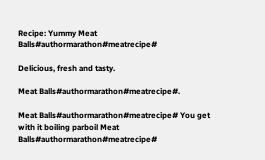Recipe: Yummy Meat Balls#authormarathon#meatrecipe#

Delicious, fresh and tasty.

Meat Balls#authormarathon#meatrecipe#.

Meat Balls#authormarathon#meatrecipe# You get with it boiling parboil Meat Balls#authormarathon#meatrecipe#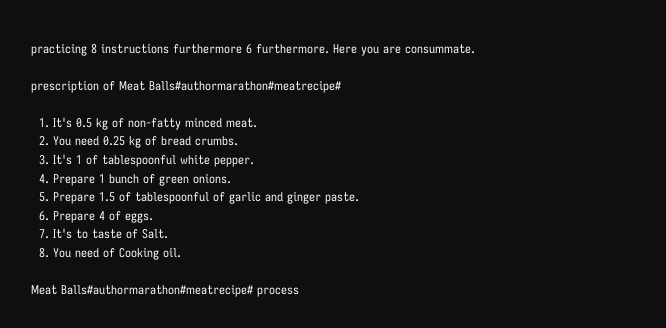practicing 8 instructions furthermore 6 furthermore. Here you are consummate.

prescription of Meat Balls#authormarathon#meatrecipe#

  1. It's 0.5 kg of non-fatty minced meat.
  2. You need 0.25 kg of bread crumbs.
  3. It's 1 of tablespoonful white pepper.
  4. Prepare 1 bunch of green onions.
  5. Prepare 1.5 of tablespoonful of garlic and ginger paste.
  6. Prepare 4 of eggs.
  7. It's to taste of Salt.
  8. You need of Cooking oil.

Meat Balls#authormarathon#meatrecipe# process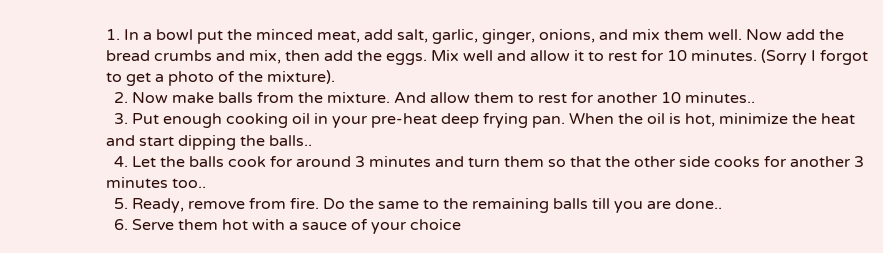1. In a bowl put the minced meat, add salt, garlic, ginger, onions, and mix them well. Now add the bread crumbs and mix, then add the eggs. Mix well and allow it to rest for 10 minutes. (Sorry I forgot to get a photo of the mixture).
  2. Now make balls from the mixture. And allow them to rest for another 10 minutes..
  3. Put enough cooking oil in your pre-heat deep frying pan. When the oil is hot, minimize the heat and start dipping the balls..
  4. Let the balls cook for around 3 minutes and turn them so that the other side cooks for another 3 minutes too..
  5. Ready, remove from fire. Do the same to the remaining balls till you are done..
  6. Serve them hot with a sauce of your choice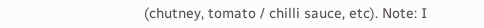(chutney, tomato / chilli sauce, etc). Note: I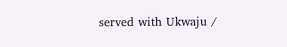served with Ukwaju /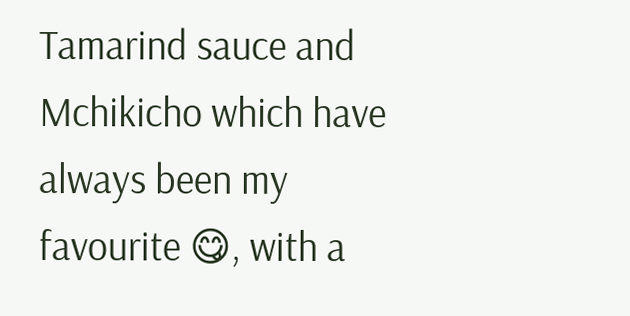Tamarind sauce and Mchikicho which have always been my favourite 😋, with a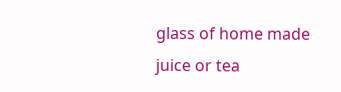glass of home made juice or tea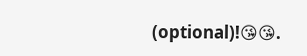(optional)!😘😘.